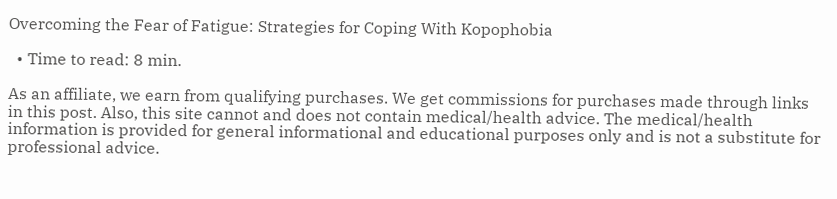Overcoming the Fear of Fatigue: Strategies for Coping With Kopophobia

  • Time to read: 8 min.

As an affiliate, we earn from qualifying purchases. We get commissions for purchases made through links in this post. Also, this site cannot and does not contain medical/health advice. The medical/health information is provided for general informational and educational purposes only and is not a substitute for professional advice.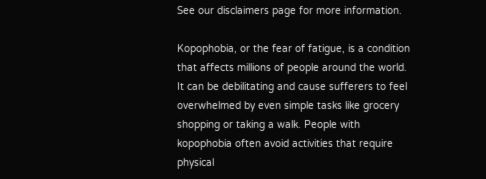See our disclaimers page for more information.

Kopophobia, or the fear of fatigue, is a condition that affects millions of people around the world. It can be debilitating and cause sufferers to feel overwhelmed by even simple tasks like grocery shopping or taking a walk. People with kopophobia often avoid activities that require physical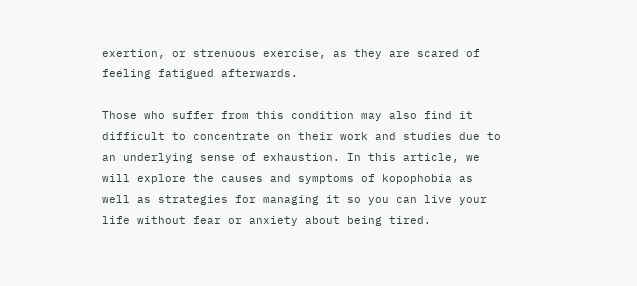exertion, or strenuous exercise, as they are scared of feeling fatigued afterwards.

Those who suffer from this condition may also find it difficult to concentrate on their work and studies due to an underlying sense of exhaustion. In this article, we will explore the causes and symptoms of kopophobia as well as strategies for managing it so you can live your life without fear or anxiety about being tired.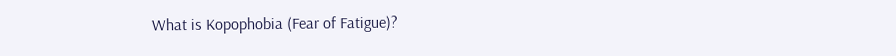What is Kopophobia (Fear of Fatigue)?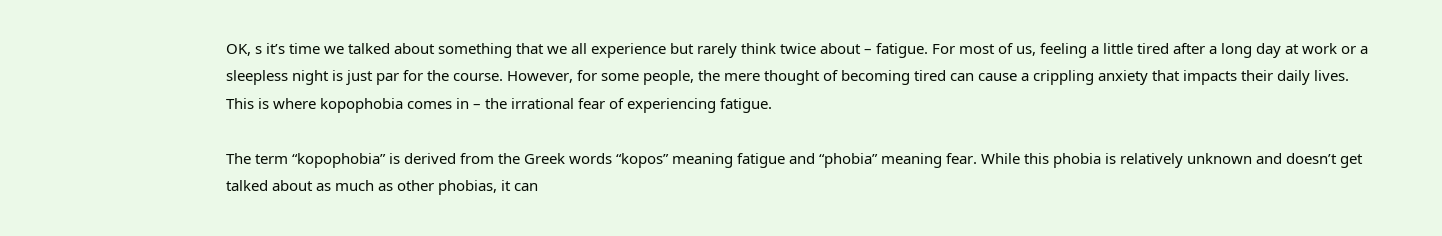OK, s it’s time we talked about something that we all experience but rarely think twice about – fatigue. For most of us, feeling a little tired after a long day at work or a sleepless night is just par for the course. However, for some people, the mere thought of becoming tired can cause a crippling anxiety that impacts their daily lives. This is where kopophobia comes in – the irrational fear of experiencing fatigue.

The term “kopophobia” is derived from the Greek words “kopos” meaning fatigue and “phobia” meaning fear. While this phobia is relatively unknown and doesn’t get talked about as much as other phobias, it can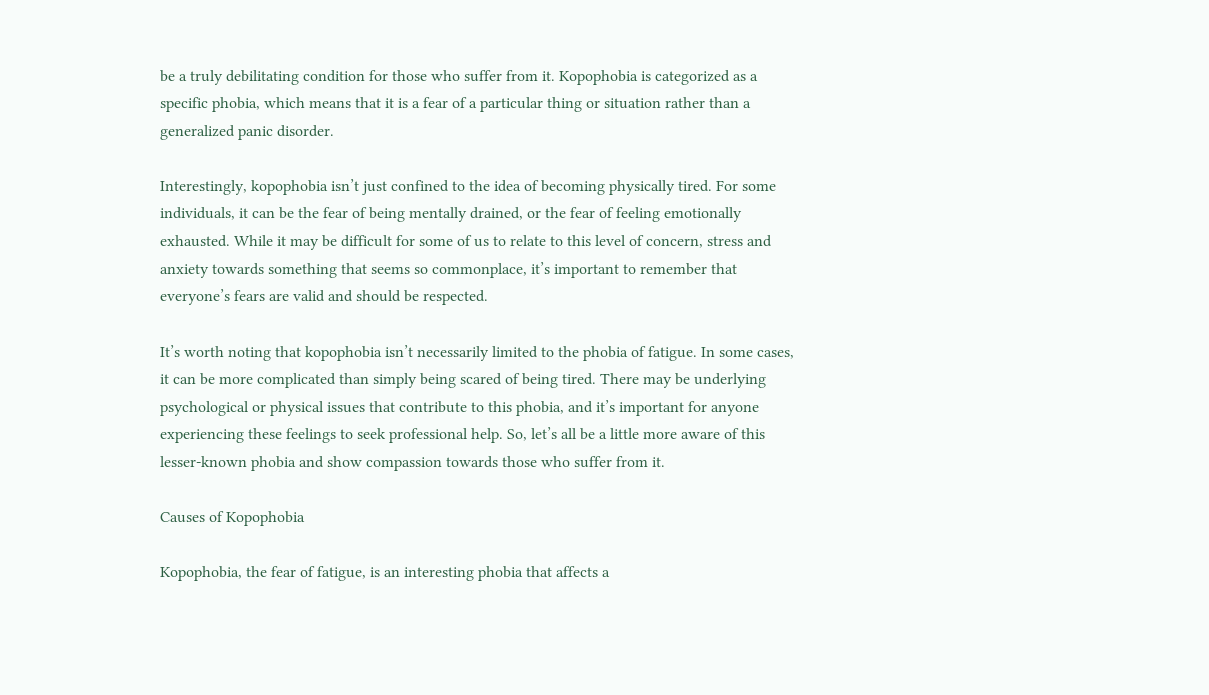be a truly debilitating condition for those who suffer from it. Kopophobia is categorized as a specific phobia, which means that it is a fear of a particular thing or situation rather than a generalized panic disorder.

Interestingly, kopophobia isn’t just confined to the idea of becoming physically tired. For some individuals, it can be the fear of being mentally drained, or the fear of feeling emotionally exhausted. While it may be difficult for some of us to relate to this level of concern, stress and anxiety towards something that seems so commonplace, it’s important to remember that everyone’s fears are valid and should be respected.

It’s worth noting that kopophobia isn’t necessarily limited to the phobia of fatigue. In some cases, it can be more complicated than simply being scared of being tired. There may be underlying psychological or physical issues that contribute to this phobia, and it’s important for anyone experiencing these feelings to seek professional help. So, let’s all be a little more aware of this lesser-known phobia and show compassion towards those who suffer from it.

Causes of Kopophobia

Kopophobia, the fear of fatigue, is an interesting phobia that affects a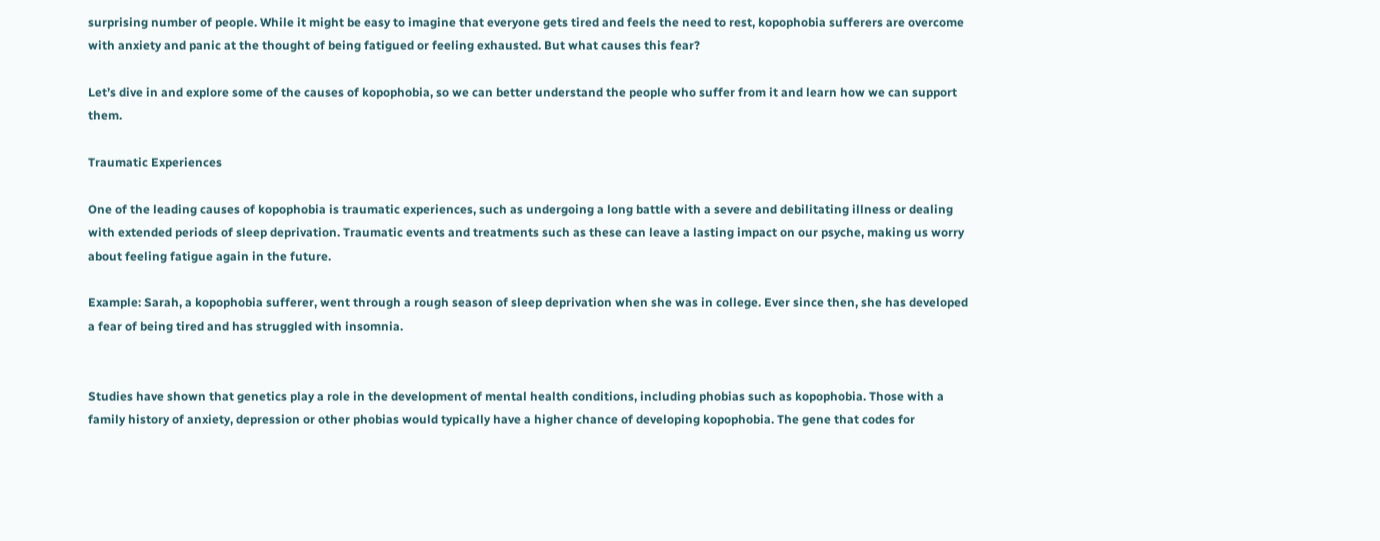surprising number of people. While it might be easy to imagine that everyone gets tired and feels the need to rest, kopophobia sufferers are overcome with anxiety and panic at the thought of being fatigued or feeling exhausted. But what causes this fear?

Let’s dive in and explore some of the causes of kopophobia, so we can better understand the people who suffer from it and learn how we can support them.

Traumatic Experiences

One of the leading causes of kopophobia is traumatic experiences, such as undergoing a long battle with a severe and debilitating illness or dealing with extended periods of sleep deprivation. Traumatic events and treatments such as these can leave a lasting impact on our psyche, making us worry about feeling fatigue again in the future.

Example: Sarah, a kopophobia sufferer, went through a rough season of sleep deprivation when she was in college. Ever since then, she has developed a fear of being tired and has struggled with insomnia.


Studies have shown that genetics play a role in the development of mental health conditions, including phobias such as kopophobia. Those with a family history of anxiety, depression or other phobias would typically have a higher chance of developing kopophobia. The gene that codes for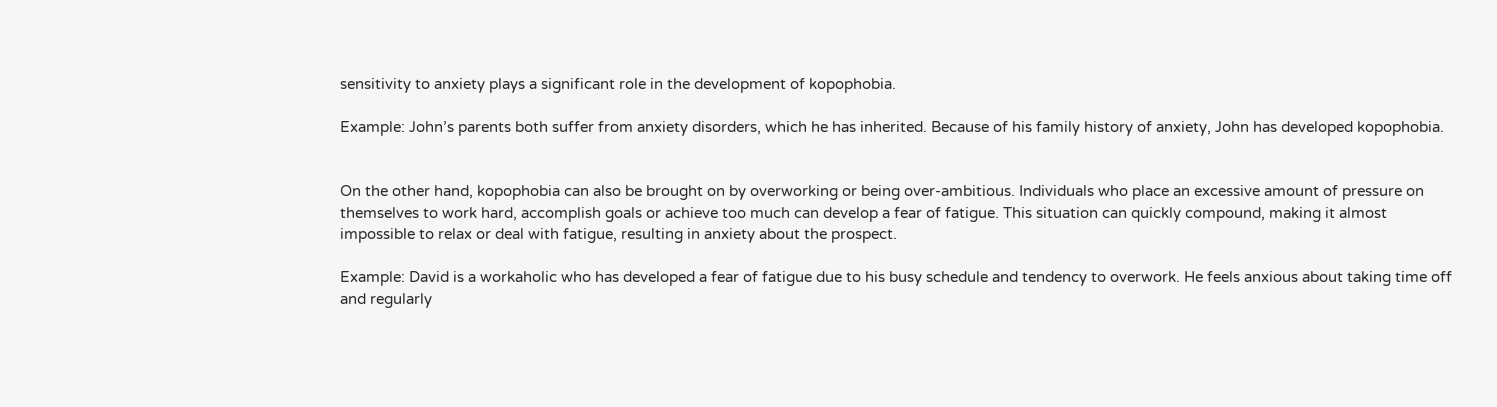sensitivity to anxiety plays a significant role in the development of kopophobia.

Example: John’s parents both suffer from anxiety disorders, which he has inherited. Because of his family history of anxiety, John has developed kopophobia.


On the other hand, kopophobia can also be brought on by overworking or being over-ambitious. Individuals who place an excessive amount of pressure on themselves to work hard, accomplish goals or achieve too much can develop a fear of fatigue. This situation can quickly compound, making it almost impossible to relax or deal with fatigue, resulting in anxiety about the prospect.

Example: David is a workaholic who has developed a fear of fatigue due to his busy schedule and tendency to overwork. He feels anxious about taking time off and regularly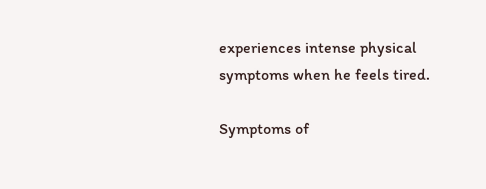experiences intense physical symptoms when he feels tired.

Symptoms of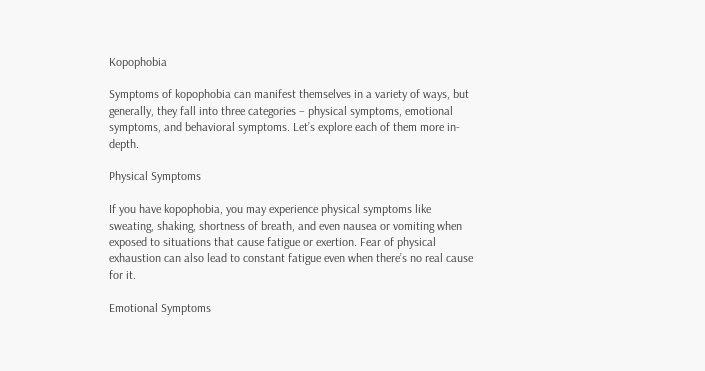Kopophobia

Symptoms of kopophobia can manifest themselves in a variety of ways, but generally, they fall into three categories – physical symptoms, emotional symptoms, and behavioral symptoms. Let’s explore each of them more in-depth.

Physical Symptoms

If you have kopophobia, you may experience physical symptoms like sweating, shaking, shortness of breath, and even nausea or vomiting when exposed to situations that cause fatigue or exertion. Fear of physical exhaustion can also lead to constant fatigue even when there’s no real cause for it.

Emotional Symptoms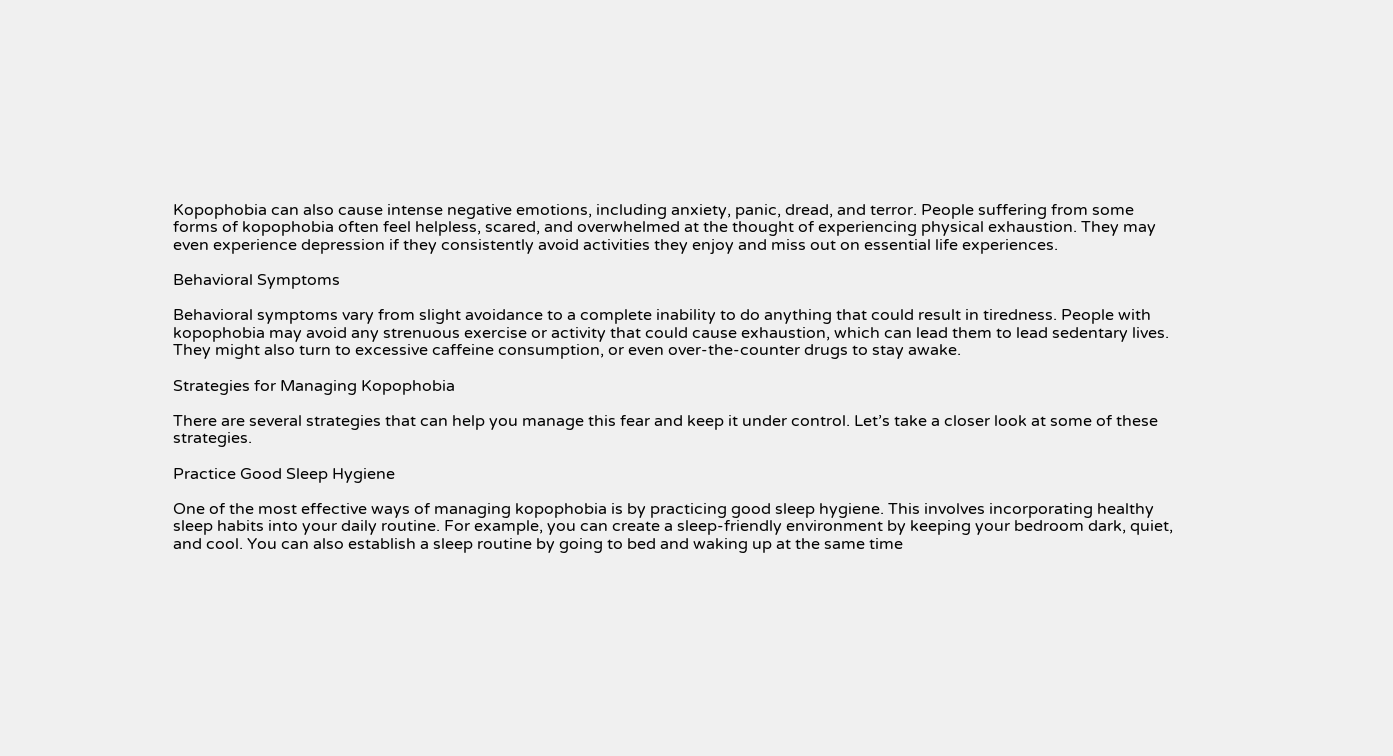Kopophobia can also cause intense negative emotions, including anxiety, panic, dread, and terror. People suffering from some forms of kopophobia often feel helpless, scared, and overwhelmed at the thought of experiencing physical exhaustion. They may even experience depression if they consistently avoid activities they enjoy and miss out on essential life experiences.

Behavioral Symptoms

Behavioral symptoms vary from slight avoidance to a complete inability to do anything that could result in tiredness. People with kopophobia may avoid any strenuous exercise or activity that could cause exhaustion, which can lead them to lead sedentary lives. They might also turn to excessive caffeine consumption, or even over-the-counter drugs to stay awake.

Strategies for Managing Kopophobia

There are several strategies that can help you manage this fear and keep it under control. Let’s take a closer look at some of these strategies.

Practice Good Sleep Hygiene

One of the most effective ways of managing kopophobia is by practicing good sleep hygiene. This involves incorporating healthy sleep habits into your daily routine. For example, you can create a sleep-friendly environment by keeping your bedroom dark, quiet, and cool. You can also establish a sleep routine by going to bed and waking up at the same time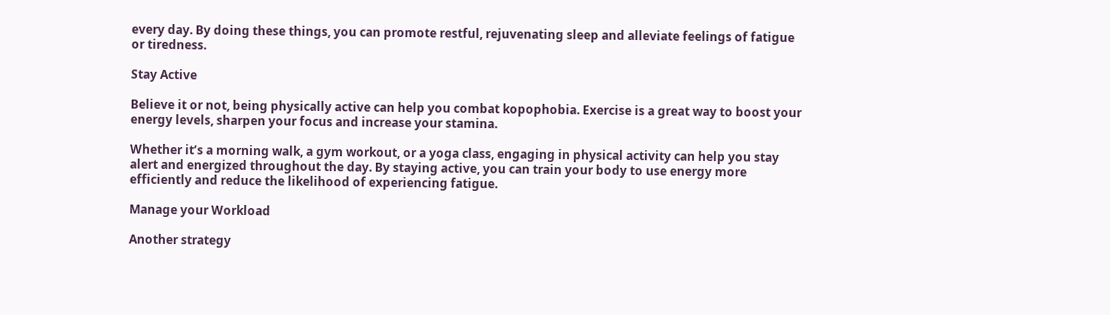every day. By doing these things, you can promote restful, rejuvenating sleep and alleviate feelings of fatigue or tiredness.

Stay Active

Believe it or not, being physically active can help you combat kopophobia. Exercise is a great way to boost your energy levels, sharpen your focus and increase your stamina.

Whether it’s a morning walk, a gym workout, or a yoga class, engaging in physical activity can help you stay alert and energized throughout the day. By staying active, you can train your body to use energy more efficiently and reduce the likelihood of experiencing fatigue.

Manage your Workload

Another strategy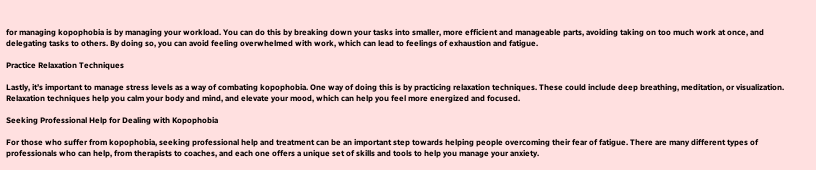for managing kopophobia is by managing your workload. You can do this by breaking down your tasks into smaller, more efficient and manageable parts, avoiding taking on too much work at once, and delegating tasks to others. By doing so, you can avoid feeling overwhelmed with work, which can lead to feelings of exhaustion and fatigue.

Practice Relaxation Techniques

Lastly, it’s important to manage stress levels as a way of combating kopophobia. One way of doing this is by practicing relaxation techniques. These could include deep breathing, meditation, or visualization. Relaxation techniques help you calm your body and mind, and elevate your mood, which can help you feel more energized and focused.

Seeking Professional Help for Dealing with Kopophobia

For those who suffer from kopophobia, seeking professional help and treatment can be an important step towards helping people overcoming their fear of fatigue. There are many different types of professionals who can help, from therapists to coaches, and each one offers a unique set of skills and tools to help you manage your anxiety.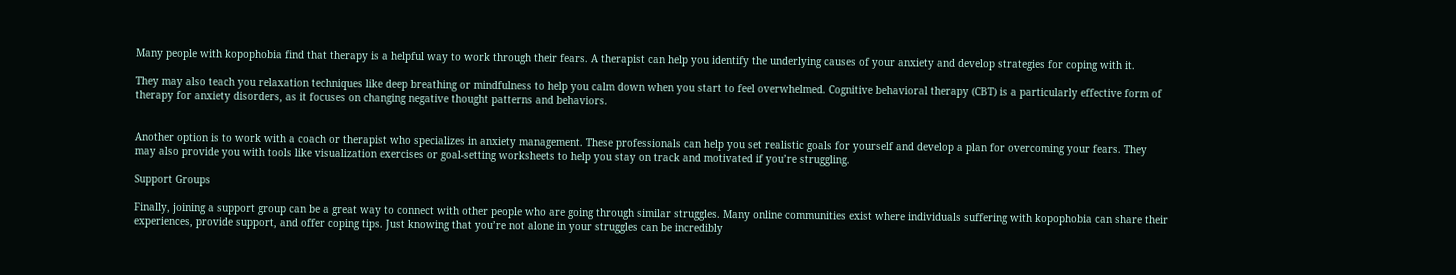Many people with kopophobia find that therapy is a helpful way to work through their fears. A therapist can help you identify the underlying causes of your anxiety and develop strategies for coping with it.

They may also teach you relaxation techniques like deep breathing or mindfulness to help you calm down when you start to feel overwhelmed. Cognitive behavioral therapy (CBT) is a particularly effective form of therapy for anxiety disorders, as it focuses on changing negative thought patterns and behaviors.


Another option is to work with a coach or therapist who specializes in anxiety management. These professionals can help you set realistic goals for yourself and develop a plan for overcoming your fears. They may also provide you with tools like visualization exercises or goal-setting worksheets to help you stay on track and motivated if you’re struggling.

Support Groups

Finally, joining a support group can be a great way to connect with other people who are going through similar struggles. Many online communities exist where individuals suffering with kopophobia can share their experiences, provide support, and offer coping tips. Just knowing that you’re not alone in your struggles can be incredibly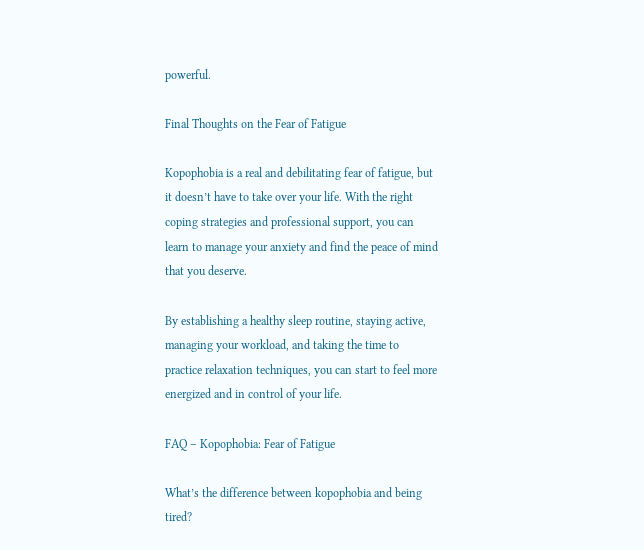powerful.

Final Thoughts on the Fear of Fatigue

Kopophobia is a real and debilitating fear of fatigue, but it doesn’t have to take over your life. With the right coping strategies and professional support, you can learn to manage your anxiety and find the peace of mind that you deserve.

By establishing a healthy sleep routine, staying active, managing your workload, and taking the time to practice relaxation techniques, you can start to feel more energized and in control of your life.

FAQ – Kopophobia: Fear of Fatigue

What’s the difference between kopophobia and being tired?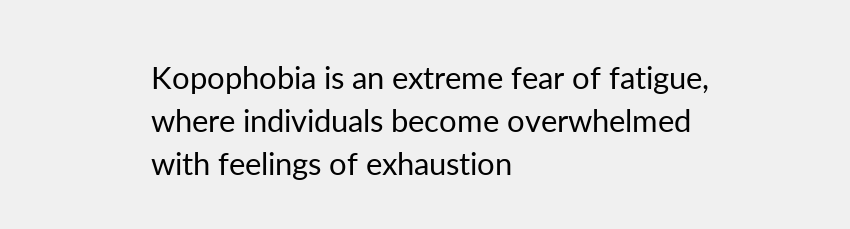Kopophobia is an extreme fear of fatigue, where individuals become overwhelmed with feelings of exhaustion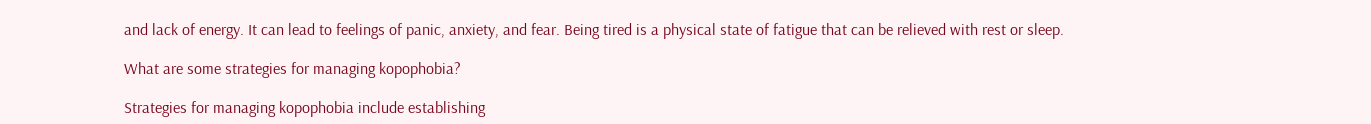and lack of energy. It can lead to feelings of panic, anxiety, and fear. Being tired is a physical state of fatigue that can be relieved with rest or sleep.

What are some strategies for managing kopophobia?

Strategies for managing kopophobia include establishing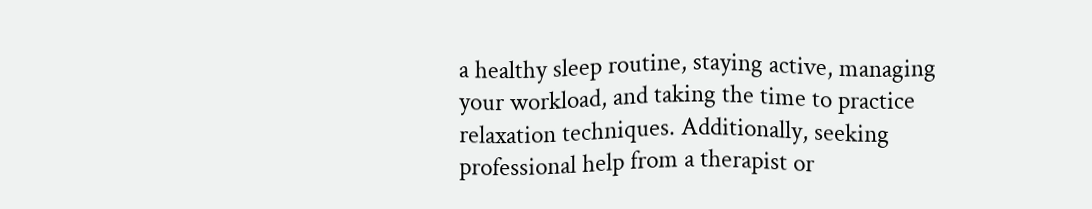a healthy sleep routine, staying active, managing your workload, and taking the time to practice relaxation techniques. Additionally, seeking professional help from a therapist or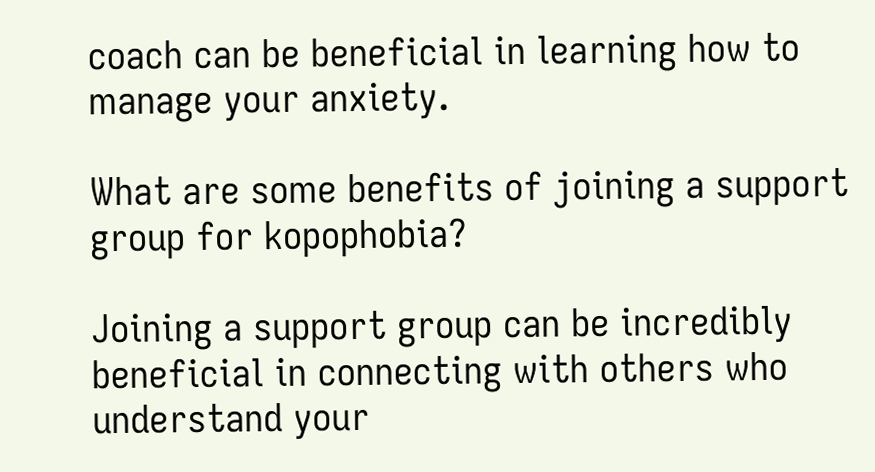coach can be beneficial in learning how to manage your anxiety.

What are some benefits of joining a support group for kopophobia?

Joining a support group can be incredibly beneficial in connecting with others who understand your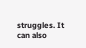struggles. It can also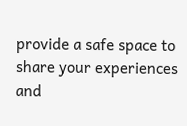provide a safe space to share your experiences and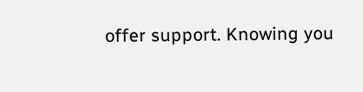offer support. Knowing you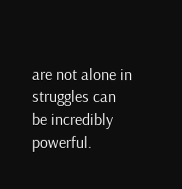are not alone in struggles can be incredibly powerful.